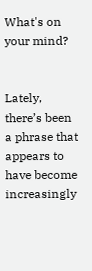What's on your mind?


Lately, there’s been a phrase that appears to have become increasingly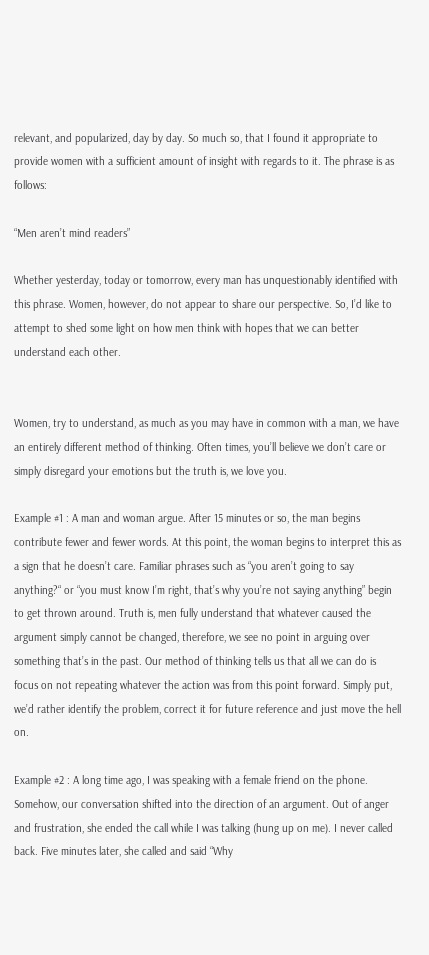relevant, and popularized, day by day. So much so, that I found it appropriate to provide women with a sufficient amount of insight with regards to it. The phrase is as follows:

“Men aren’t mind readers”

Whether yesterday, today or tomorrow, every man has unquestionably identified with this phrase. Women, however, do not appear to share our perspective. So, I’d like to attempt to shed some light on how men think with hopes that we can better understand each other.


Women, try to understand, as much as you may have in common with a man, we have an entirely different method of thinking. Often times, you’ll believe we don’t care or simply disregard your emotions but the truth is, we love you.

Example #1 : A man and woman argue. After 15 minutes or so, the man begins contribute fewer and fewer words. At this point, the woman begins to interpret this as a sign that he doesn’t care. Familiar phrases such as “you aren’t going to say anything?“ or “you must know I’m right, that’s why you’re not saying anything” begin to get thrown around. Truth is, men fully understand that whatever caused the argument simply cannot be changed, therefore, we see no point in arguing over something that’s in the past. Our method of thinking tells us that all we can do is focus on not repeating whatever the action was from this point forward. Simply put, we’d rather identify the problem, correct it for future reference and just move the hell on.

Example #2 : A long time ago, I was speaking with a female friend on the phone. Somehow, our conversation shifted into the direction of an argument. Out of anger and frustration, she ended the call while I was talking (hung up on me). I never called back. Five minutes later, she called and said “Why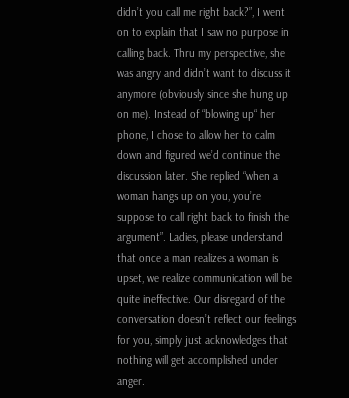didn’t you call me right back?”, I went on to explain that I saw no purpose in calling back. Thru my perspective, she was angry and didn’t want to discuss it anymore (obviously since she hung up on me). Instead of “blowing up“ her phone, I chose to allow her to calm down and figured we’d continue the discussion later. She replied “when a woman hangs up on you, you’re suppose to call right back to finish the argument”. Ladies, please understand that once a man realizes a woman is upset, we realize communication will be quite ineffective. Our disregard of the conversation doesn’t reflect our feelings for you, simply just acknowledges that nothing will get accomplished under anger.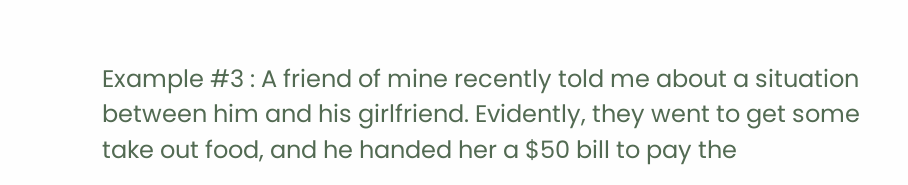Example #3 : A friend of mine recently told me about a situation between him and his girlfriend. Evidently, they went to get some take out food, and he handed her a $50 bill to pay the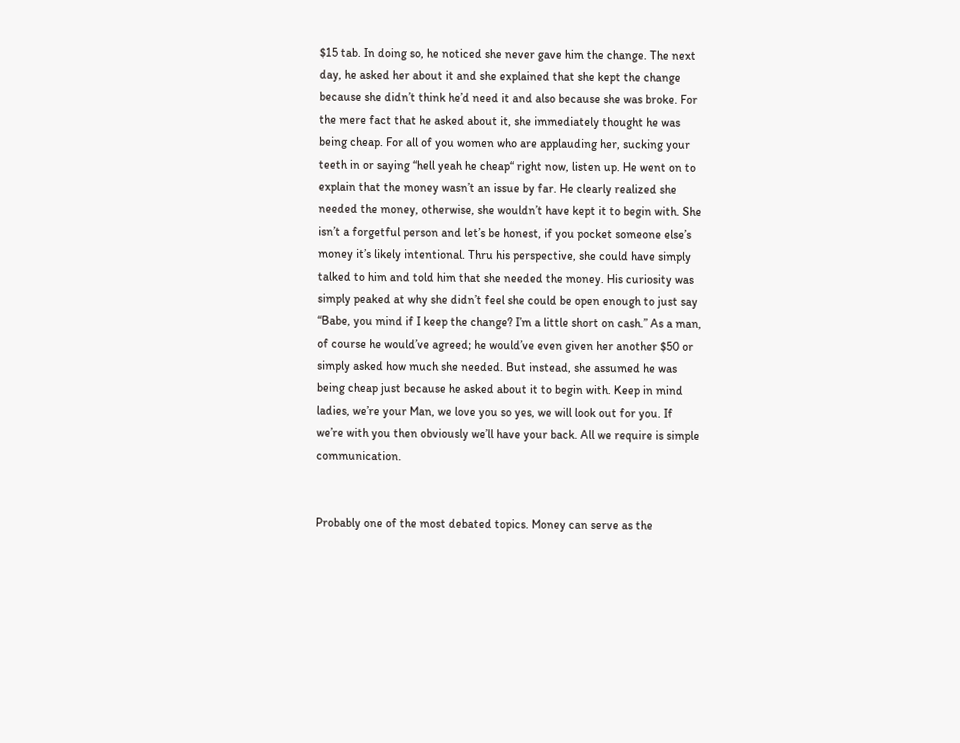$15 tab. In doing so, he noticed she never gave him the change. The next day, he asked her about it and she explained that she kept the change because she didn’t think he’d need it and also because she was broke. For the mere fact that he asked about it, she immediately thought he was being cheap. For all of you women who are applauding her, sucking your teeth in or saying “hell yeah he cheap“ right now, listen up. He went on to explain that the money wasn’t an issue by far. He clearly realized she needed the money, otherwise, she wouldn’t have kept it to begin with. She isn’t a forgetful person and let’s be honest, if you pocket someone else’s money it’s likely intentional. Thru his perspective, she could have simply talked to him and told him that she needed the money. His curiosity was simply peaked at why she didn’t feel she could be open enough to just say “Babe, you mind if I keep the change? I’m a little short on cash.” As a man, of course he would’ve agreed; he would’ve even given her another $50 or simply asked how much she needed. But instead, she assumed he was being cheap just because he asked about it to begin with. Keep in mind ladies, we’re your Man, we love you so yes, we will look out for you. If we’re with you then obviously we’ll have your back. All we require is simple communication.


Probably one of the most debated topics. Money can serve as the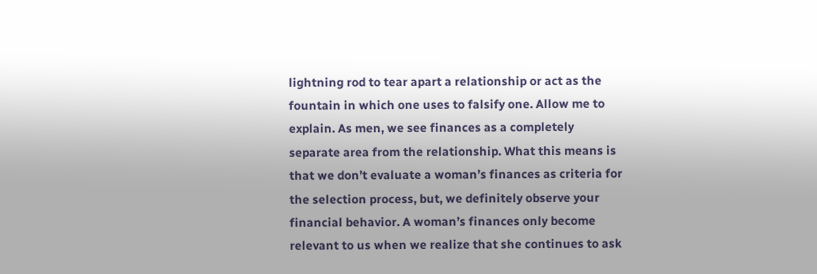lightning rod to tear apart a relationship or act as the fountain in which one uses to falsify one. Allow me to explain. As men, we see finances as a completely separate area from the relationship. What this means is that we don’t evaluate a woman’s finances as criteria for the selection process, but, we definitely observe your financial behavior. A woman’s finances only become relevant to us when we realize that she continues to ask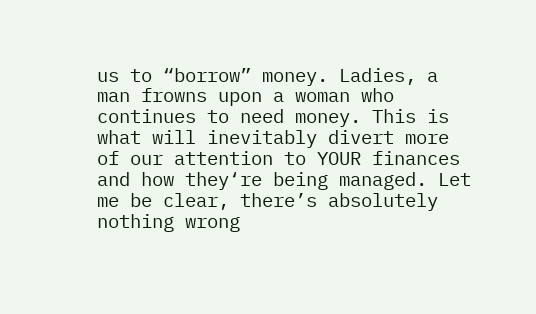us to “borrow” money. Ladies, a man frowns upon a woman who continues to need money. This is what will inevitably divert more of our attention to YOUR finances and how they‘re being managed. Let me be clear, there’s absolutely nothing wrong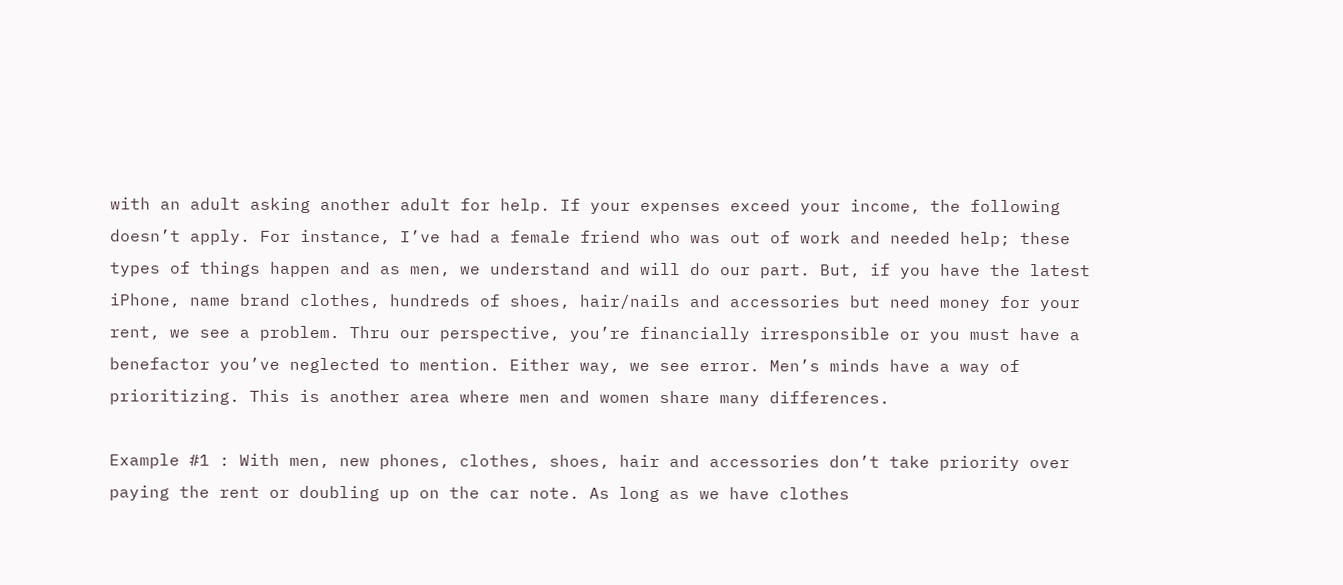with an adult asking another adult for help. If your expenses exceed your income, the following doesn’t apply. For instance, I’ve had a female friend who was out of work and needed help; these types of things happen and as men, we understand and will do our part. But, if you have the latest iPhone, name brand clothes, hundreds of shoes, hair/nails and accessories but need money for your rent, we see a problem. Thru our perspective, you’re financially irresponsible or you must have a benefactor you’ve neglected to mention. Either way, we see error. Men’s minds have a way of prioritizing. This is another area where men and women share many differences.

Example #1 : With men, new phones, clothes, shoes, hair and accessories don’t take priority over paying the rent or doubling up on the car note. As long as we have clothes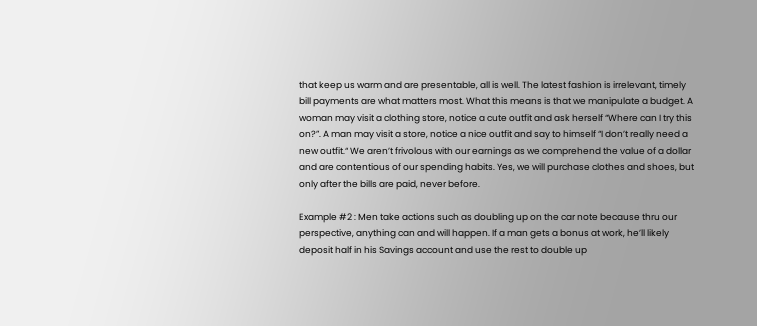that keep us warm and are presentable, all is well. The latest fashion is irrelevant, timely bill payments are what matters most. What this means is that we manipulate a budget. A woman may visit a clothing store, notice a cute outfit and ask herself “Where can I try this on?”. A man may visit a store, notice a nice outfit and say to himself “I don’t really need a new outfit.“ We aren’t frivolous with our earnings as we comprehend the value of a dollar and are contentious of our spending habits. Yes, we will purchase clothes and shoes, but only after the bills are paid, never before.

Example #2 : Men take actions such as doubling up on the car note because thru our perspective, anything can and will happen. If a man gets a bonus at work, he’ll likely deposit half in his Savings account and use the rest to double up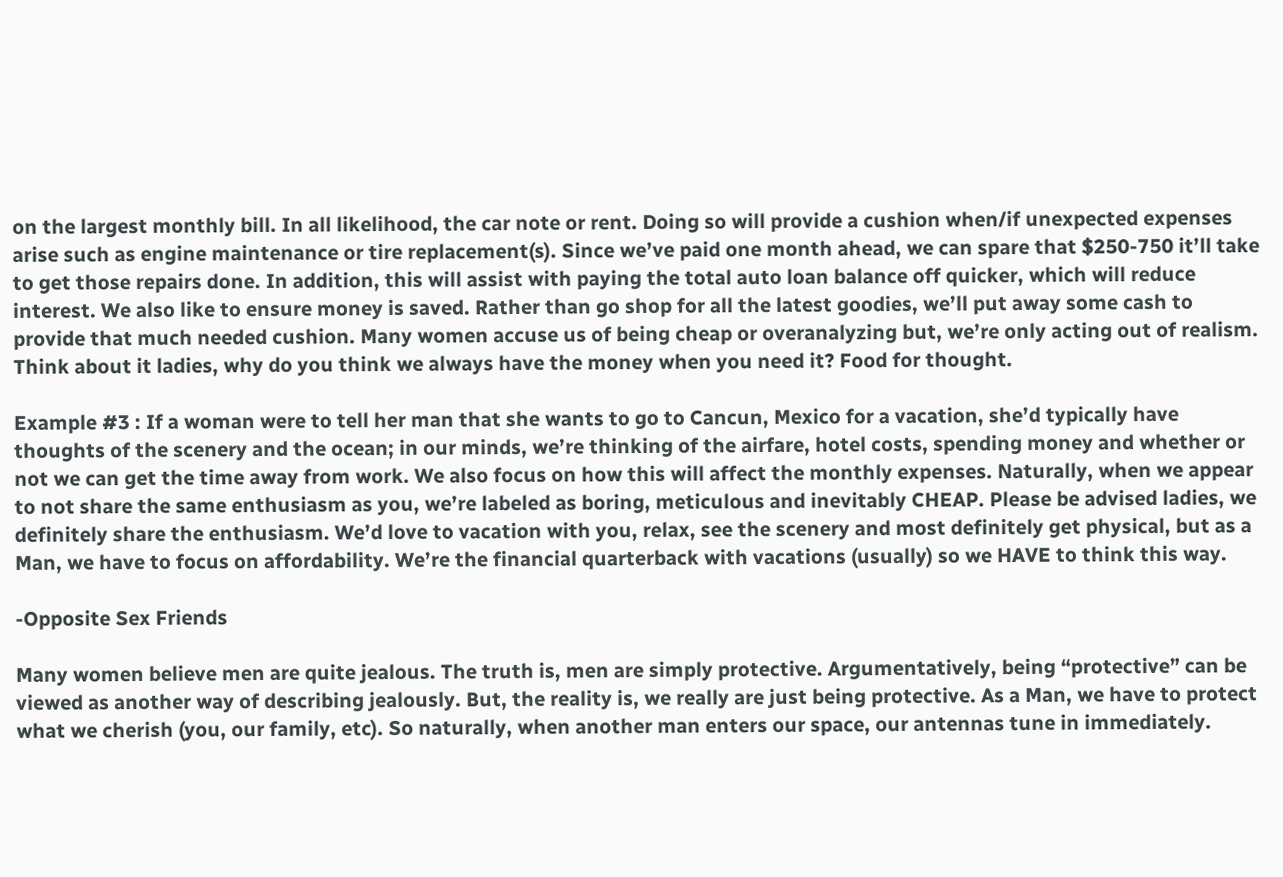on the largest monthly bill. In all likelihood, the car note or rent. Doing so will provide a cushion when/if unexpected expenses arise such as engine maintenance or tire replacement(s). Since we’ve paid one month ahead, we can spare that $250-750 it’ll take to get those repairs done. In addition, this will assist with paying the total auto loan balance off quicker, which will reduce interest. We also like to ensure money is saved. Rather than go shop for all the latest goodies, we’ll put away some cash to provide that much needed cushion. Many women accuse us of being cheap or overanalyzing but, we’re only acting out of realism. Think about it ladies, why do you think we always have the money when you need it? Food for thought.

Example #3 : If a woman were to tell her man that she wants to go to Cancun, Mexico for a vacation, she’d typically have thoughts of the scenery and the ocean; in our minds, we’re thinking of the airfare, hotel costs, spending money and whether or not we can get the time away from work. We also focus on how this will affect the monthly expenses. Naturally, when we appear to not share the same enthusiasm as you, we’re labeled as boring, meticulous and inevitably CHEAP. Please be advised ladies, we definitely share the enthusiasm. We’d love to vacation with you, relax, see the scenery and most definitely get physical, but as a Man, we have to focus on affordability. We’re the financial quarterback with vacations (usually) so we HAVE to think this way.

-Opposite Sex Friends

Many women believe men are quite jealous. The truth is, men are simply protective. Argumentatively, being “protective” can be viewed as another way of describing jealously. But, the reality is, we really are just being protective. As a Man, we have to protect what we cherish (you, our family, etc). So naturally, when another man enters our space, our antennas tune in immediately.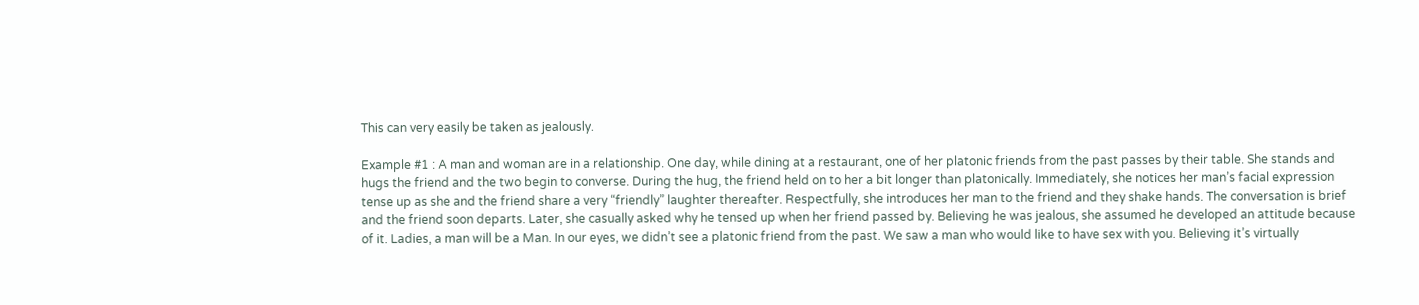This can very easily be taken as jealously.

Example #1 : A man and woman are in a relationship. One day, while dining at a restaurant, one of her platonic friends from the past passes by their table. She stands and hugs the friend and the two begin to converse. During the hug, the friend held on to her a bit longer than platonically. Immediately, she notices her man’s facial expression tense up as she and the friend share a very “friendly” laughter thereafter. Respectfully, she introduces her man to the friend and they shake hands. The conversation is brief and the friend soon departs. Later, she casually asked why he tensed up when her friend passed by. Believing he was jealous, she assumed he developed an attitude because of it. Ladies, a man will be a Man. In our eyes, we didn’t see a platonic friend from the past. We saw a man who would like to have sex with you. Believing it’s virtually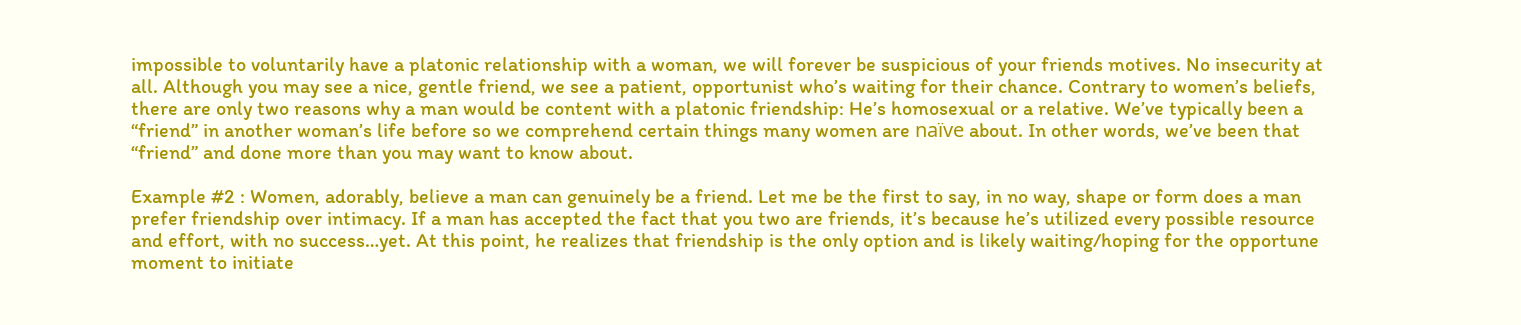impossible to voluntarily have a platonic relationship with a woman, we will forever be suspicious of your friends motives. No insecurity at all. Although you may see a nice, gentle friend, we see a patient, opportunist who’s waiting for their chance. Contrary to women’s beliefs, there are only two reasons why a man would be content with a platonic friendship: He’s homosexual or a relative. We’ve typically been a “friend” in another woman’s life before so we comprehend certain things many women are naïve about. In other words, we’ve been that “friend” and done more than you may want to know about.

Example #2 : Women, adorably, believe a man can genuinely be a friend. Let me be the first to say, in no way, shape or form does a man prefer friendship over intimacy. If a man has accepted the fact that you two are friends, it’s because he’s utilized every possible resource and effort, with no success…yet. At this point, he realizes that friendship is the only option and is likely waiting/hoping for the opportune moment to initiate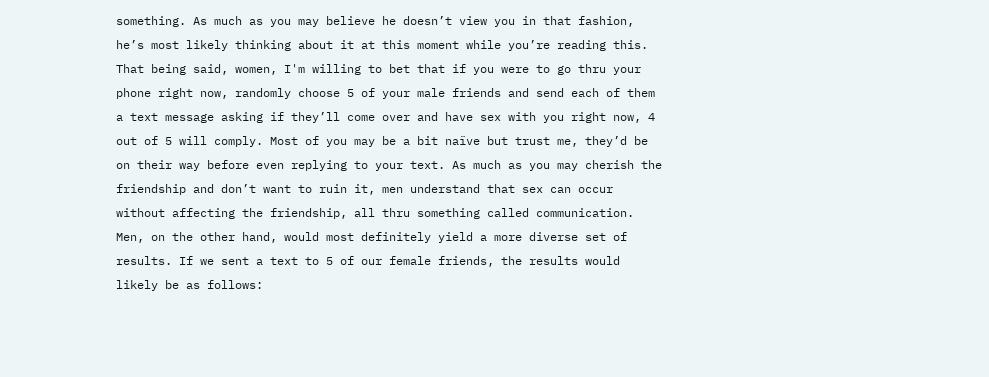something. As much as you may believe he doesn’t view you in that fashion, he’s most likely thinking about it at this moment while you’re reading this. That being said, women, I'm willing to bet that if you were to go thru your phone right now, randomly choose 5 of your male friends and send each of them a text message asking if they’ll come over and have sex with you right now, 4 out of 5 will comply. Most of you may be a bit naïve but trust me, they’d be on their way before even replying to your text. As much as you may cherish the friendship and don’t want to ruin it, men understand that sex can occur without affecting the friendship, all thru something called communication. Men, on the other hand, would most definitely yield a more diverse set of results. If we sent a text to 5 of our female friends, the results would likely be as follows: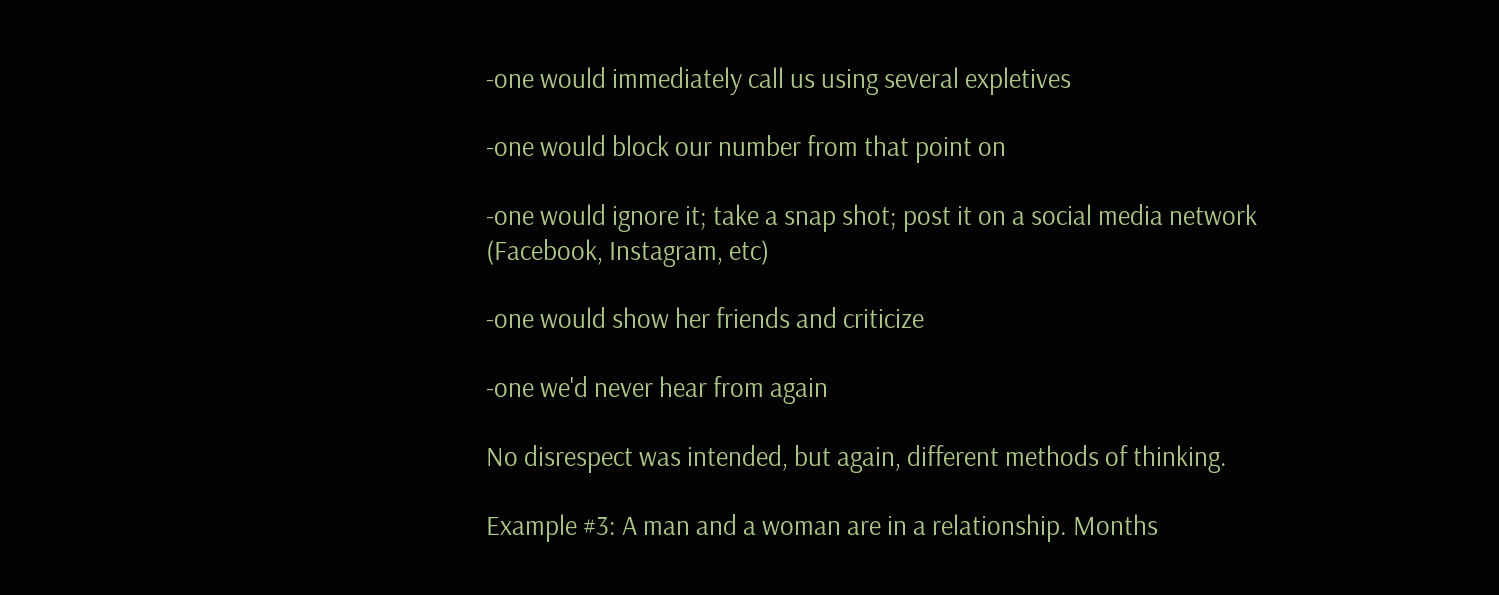-one would immediately call us using several expletives

-one would block our number from that point on

-one would ignore it; take a snap shot; post it on a social media network (Facebook, Instagram, etc)

-one would show her friends and criticize

-one we'd never hear from again

No disrespect was intended, but again, different methods of thinking.

Example #3: A man and a woman are in a relationship. Months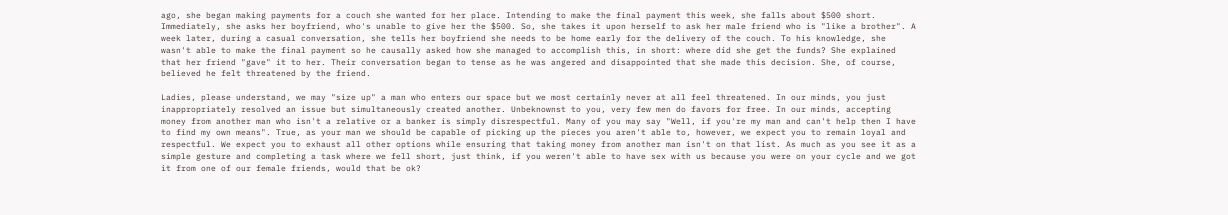ago, she began making payments for a couch she wanted for her place. Intending to make the final payment this week, she falls about $500 short. Immediately, she asks her boyfriend, who's unable to give her the $500. So, she takes it upon herself to ask her male friend who is "like a brother". A week later, during a casual conversation, she tells her boyfriend she needs to be home early for the delivery of the couch. To his knowledge, she wasn't able to make the final payment so he causally asked how she managed to accomplish this, in short: where did she get the funds? She explained that her friend "gave" it to her. Their conversation began to tense as he was angered and disappointed that she made this decision. She, of course, believed he felt threatened by the friend.

Ladies, please understand, we may "size up" a man who enters our space but we most certainly never at all feel threatened. In our minds, you just inappropriately resolved an issue but simultaneously created another. Unbeknownst to you, very few men do favors for free. In our minds, accepting money from another man who isn't a relative or a banker is simply disrespectful. Many of you may say "Well, if you're my man and can't help then I have to find my own means". True, as your man we should be capable of picking up the pieces you aren't able to, however, we expect you to remain loyal and respectful. We expect you to exhaust all other options while ensuring that taking money from another man isn't on that list. As much as you see it as a simple gesture and completing a task where we fell short, just think, if you weren't able to have sex with us because you were on your cycle and we got it from one of our female friends, would that be ok?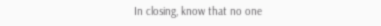In closing, know that no one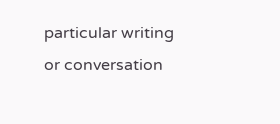particular writing or conversation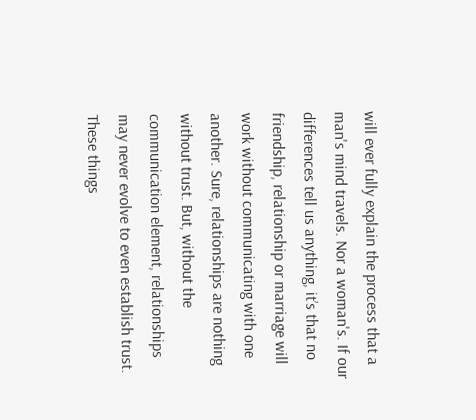will ever fully explain the process that a man's mind travels. Nor a woman's. If our differences tell us anything, it’s that no friendship, relationship or marriage will work without communicating with one another. Sure, relationships are nothing without trust. But, without the communication element, relationships may never evolve to even establish trust. These things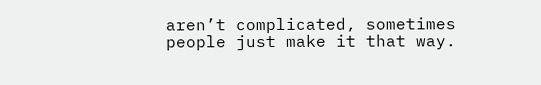aren’t complicated, sometimes people just make it that way.